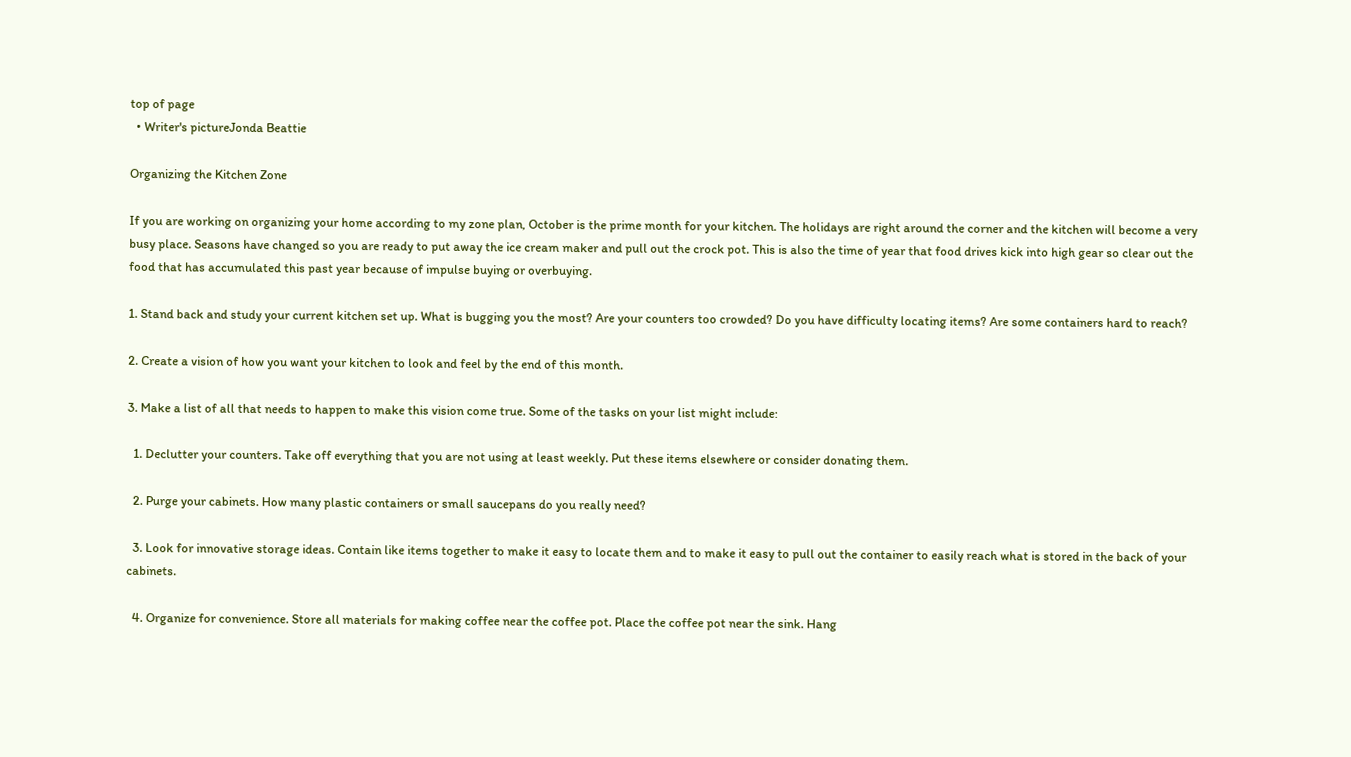top of page
  • Writer's pictureJonda Beattie

Organizing the Kitchen Zone

If you are working on organizing your home according to my zone plan, October is the prime month for your kitchen. The holidays are right around the corner and the kitchen will become a very busy place. Seasons have changed so you are ready to put away the ice cream maker and pull out the crock pot. This is also the time of year that food drives kick into high gear so clear out the food that has accumulated this past year because of impulse buying or overbuying.

1. Stand back and study your current kitchen set up. What is bugging you the most? Are your counters too crowded? Do you have difficulty locating items? Are some containers hard to reach?

2. Create a vision of how you want your kitchen to look and feel by the end of this month.

3. Make a list of all that needs to happen to make this vision come true. Some of the tasks on your list might include:

  1. Declutter your counters. Take off everything that you are not using at least weekly. Put these items elsewhere or consider donating them.

  2. Purge your cabinets. How many plastic containers or small saucepans do you really need?

  3. Look for innovative storage ideas. Contain like items together to make it easy to locate them and to make it easy to pull out the container to easily reach what is stored in the back of your cabinets.

  4. Organize for convenience. Store all materials for making coffee near the coffee pot. Place the coffee pot near the sink. Hang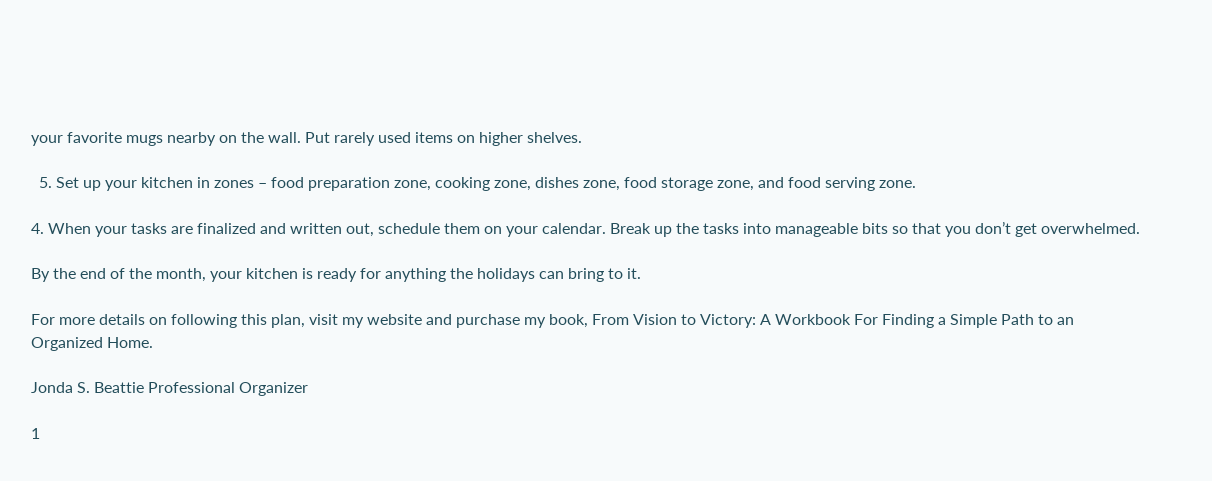your favorite mugs nearby on the wall. Put rarely used items on higher shelves.

  5. Set up your kitchen in zones – food preparation zone, cooking zone, dishes zone, food storage zone, and food serving zone.

4. When your tasks are finalized and written out, schedule them on your calendar. Break up the tasks into manageable bits so that you don’t get overwhelmed.

By the end of the month, your kitchen is ready for anything the holidays can bring to it.

For more details on following this plan, visit my website and purchase my book, From Vision to Victory: A Workbook For Finding a Simple Path to an Organized Home.

Jonda S. Beattie Professional Organizer

1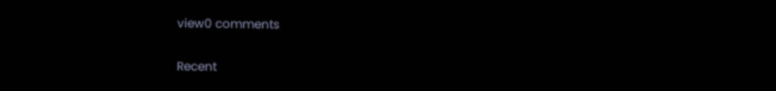view0 comments

Recent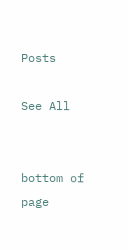Posts

See All


bottom of page